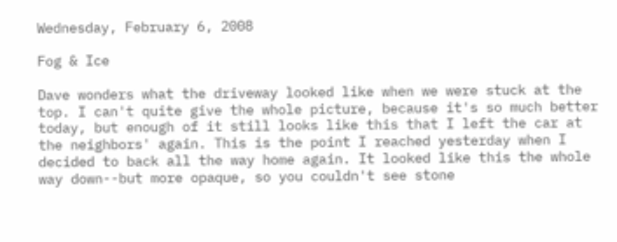Wednesday, February 6, 2008

Fog & Ice

Dave wonders what the driveway looked like when we were stuck at the top. I can't quite give the whole picture, because it's so much better today, but enough of it still looks like this that I left the car at the neighbors' again. This is the point I reached yesterday when I decided to back all the way home again. It looked like this the whole way down--but more opaque, so you couldn't see stone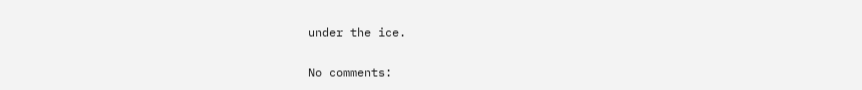under the ice.

No comments: